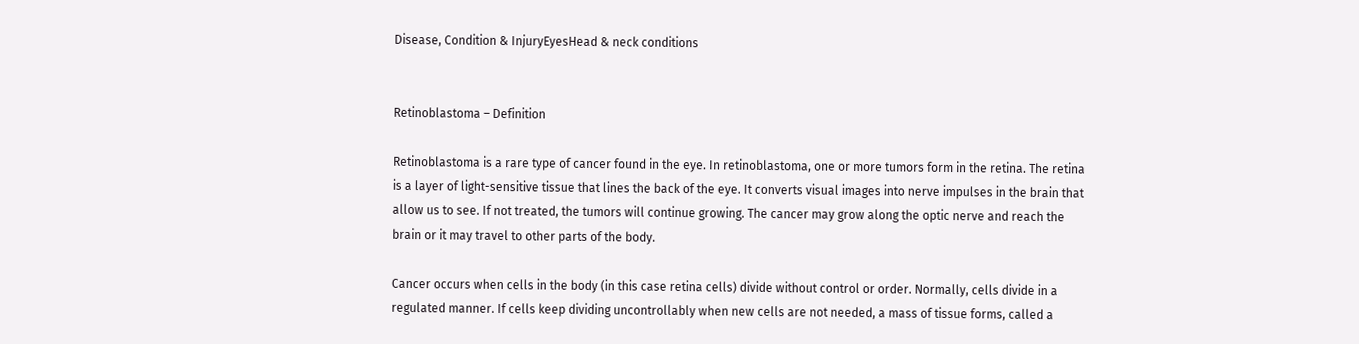Disease, Condition & InjuryEyesHead & neck conditions


Retinoblastoma – Definition

Retinoblastoma is a rare type of cancer found in the eye. In retinoblastoma, one or more tumors form in the retina. The retina is a layer of light-sensitive tissue that lines the back of the eye. It converts visual images into nerve impulses in the brain that allow us to see. If not treated, the tumors will continue growing. The cancer may grow along the optic nerve and reach the brain or it may travel to other parts of the body.

Cancer occurs when cells in the body (in this case retina cells) divide without control or order. Normally, cells divide in a regulated manner. If cells keep dividing uncontrollably when new cells are not needed, a mass of tissue forms, called a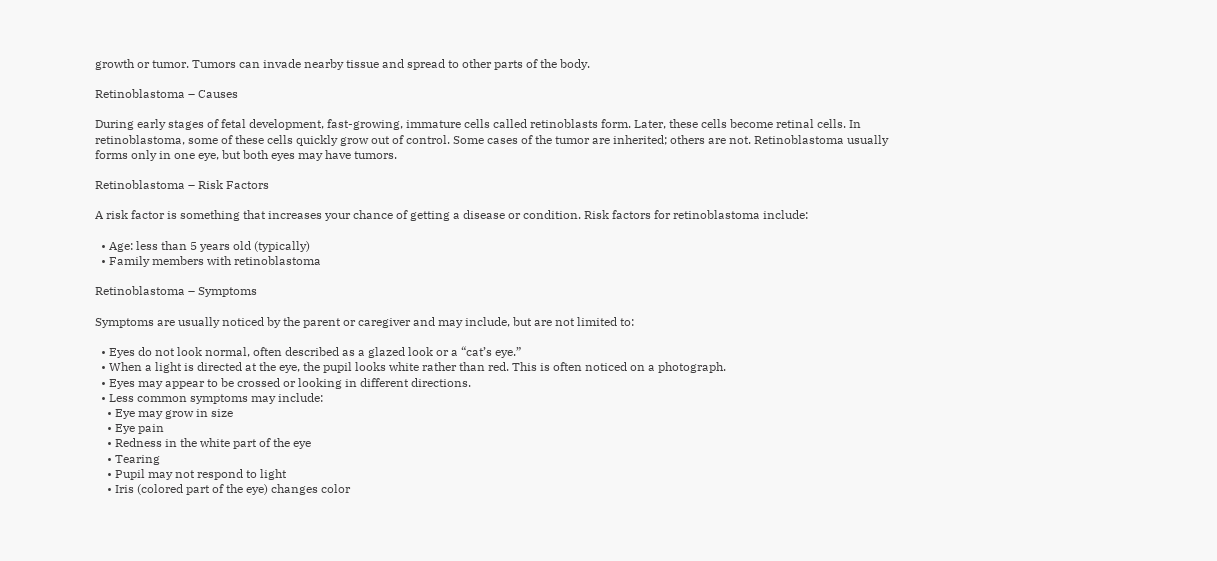growth or tumor. Tumors can invade nearby tissue and spread to other parts of the body.

Retinoblastoma – Causes

During early stages of fetal development, fast-growing, immature cells called retinoblasts form. Later, these cells become retinal cells. In retinoblastoma, some of these cells quickly grow out of control. Some cases of the tumor are inherited; others are not. Retinoblastoma usually forms only in one eye, but both eyes may have tumors.

Retinoblastoma – Risk Factors

A risk factor is something that increases your chance of getting a disease or condition. Risk factors for retinoblastoma include:

  • Age: less than 5 years old (typically)
  • Family members with retinoblastoma

Retinoblastoma – Symptoms

Symptoms are usually noticed by the parent or caregiver and may include, but are not limited to:

  • Eyes do not look normal, often described as a glazed look or a “cat’s eye.”
  • When a light is directed at the eye, the pupil looks white rather than red. This is often noticed on a photograph.
  • Eyes may appear to be crossed or looking in different directions.
  • Less common symptoms may include:
    • Eye may grow in size
    • Eye pain
    • Redness in the white part of the eye
    • Tearing
    • Pupil may not respond to light
    • Iris (colored part of the eye) changes color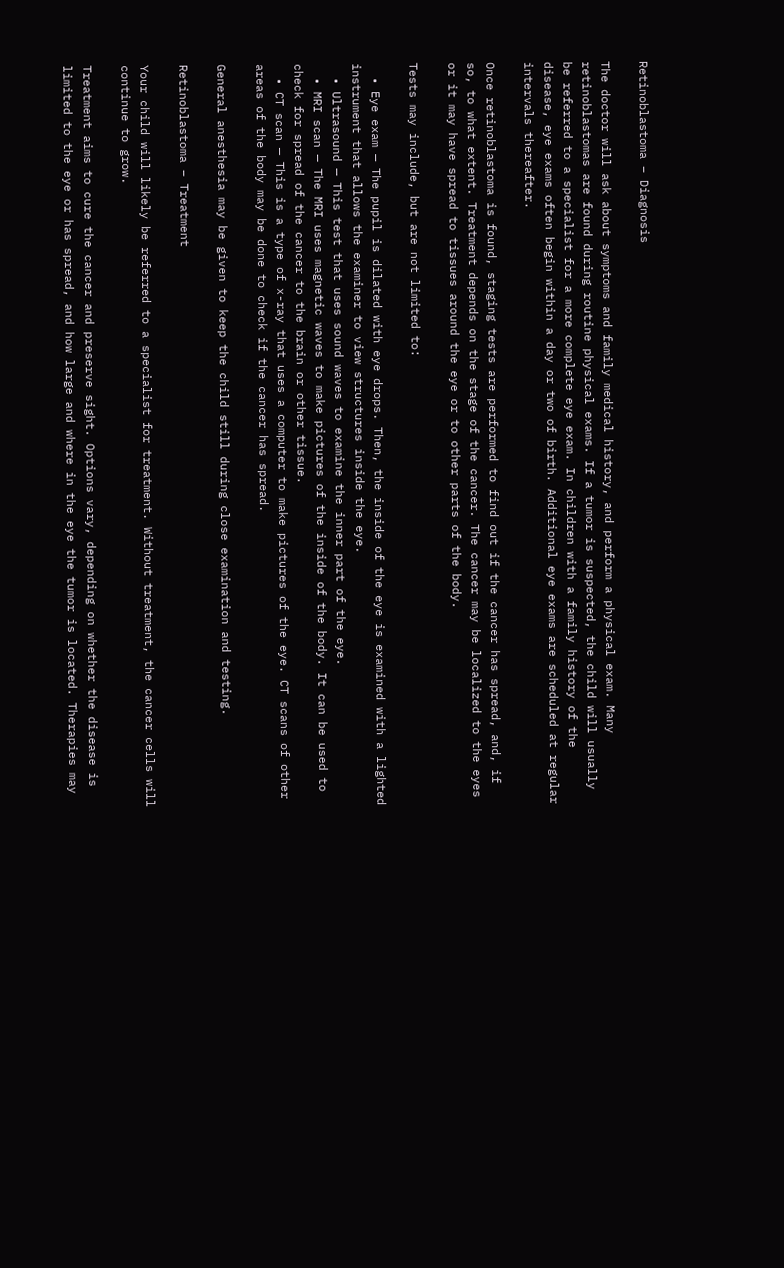Retinoblastoma – Diagnosis

The doctor will ask about symptoms and family medical history, and perform a physical exam. Many retinoblastomas are found during routine physical exams. If a tumor is suspected, the child will usually be referred to a specialist for a more complete eye exam. In children with a family history of the disease, eye exams often begin within a day or two of birth. Additional eye exams are scheduled at regular intervals thereafter.

Once retinoblastoma is found, staging tests are performed to find out if the cancer has spread, and, if so, to what extent. Treatment depends on the stage of the cancer. The cancer may be localized to the eyes or it may have spread to tissues around the eye or to other parts of the body.

Tests may include, but are not limited to:

  • Eye exam — The pupil is dilated with eye drops. Then, the inside of the eye is examined with a lighted instrument that allows the examiner to view structures inside the eye.
  • Ultrasound — This test that uses sound waves to examine the inner part of the eye.
  • MRI scan — The MRI uses magnetic waves to make pictures of the inside of the body. It can be used to check for spread of the cancer to the brain or other tissue.
  • CT scan — This is a type of x-ray that uses a computer to make pictures of the eye. CT scans of other areas of the body may be done to check if the cancer has spread.

General anesthesia may be given to keep the child still during close examination and testing.

Retinoblastoma – Treatment

Your child will likely be referred to a specialist for treatment. Without treatment, the cancer cells will continue to grow.

Treatment aims to cure the cancer and preserve sight. Options vary, depending on whether the disease is limited to the eye or has spread, and how large and where in the eye the tumor is located. Therapies may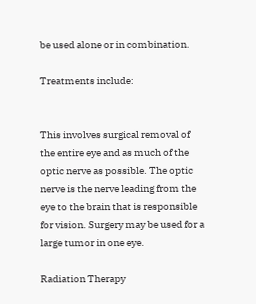be used alone or in combination.

Treatments include:


This involves surgical removal of the entire eye and as much of the optic nerve as possible. The optic nerve is the nerve leading from the eye to the brain that is responsible for vision. Surgery may be used for a large tumor in one eye.

Radiation Therapy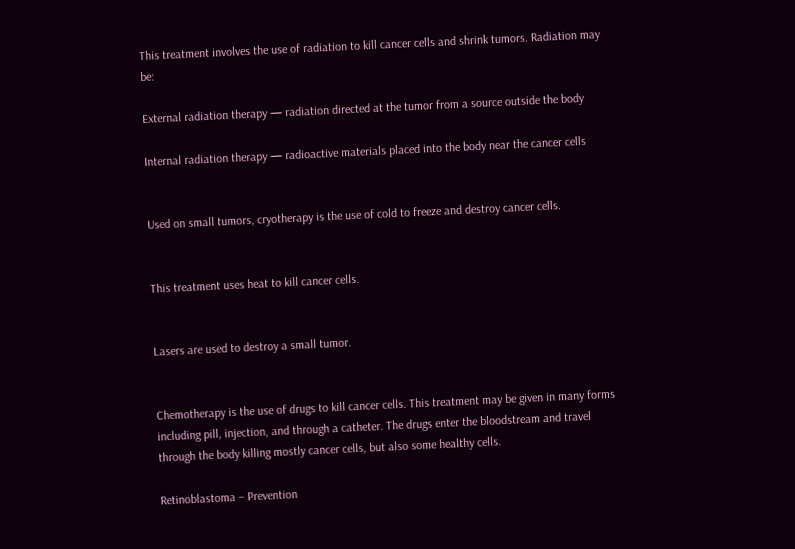This treatment involves the use of radiation to kill cancer cells and shrink tumors. Radiation may be:

External radiation therapy — radiation directed at the tumor from a source outside the body

Internal radiation therapy — radioactive materials placed into the body near the cancer cells


Used on small tumors, cryotherapy is the use of cold to freeze and destroy cancer cells.


This treatment uses heat to kill cancer cells.


Lasers are used to destroy a small tumor.


Chemotherapy is the use of drugs to kill cancer cells. This treatment may be given in many forms including pill, injection, and through a catheter. The drugs enter the bloodstream and travel through the body killing mostly cancer cells, but also some healthy cells.

Retinoblastoma – Prevention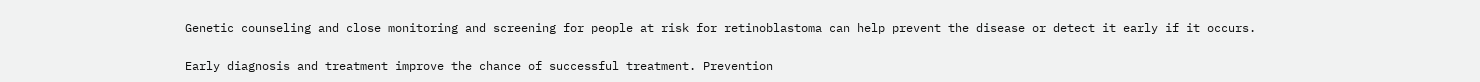Genetic counseling and close monitoring and screening for people at risk for retinoblastoma can help prevent the disease or detect it early if it occurs.

Early diagnosis and treatment improve the chance of successful treatment. Prevention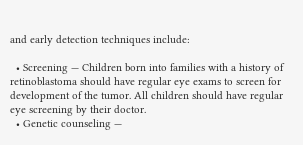and early detection techniques include:

  • Screening — Children born into families with a history of retinoblastoma should have regular eye exams to screen for development of the tumor. All children should have regular eye screening by their doctor.
  • Genetic counseling —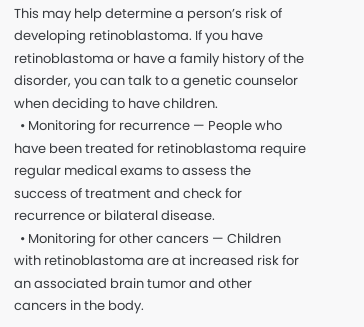This may help determine a person’s risk of developing retinoblastoma. If you have retinoblastoma or have a family history of the disorder, you can talk to a genetic counselor when deciding to have children.
  • Monitoring for recurrence — People who have been treated for retinoblastoma require regular medical exams to assess the success of treatment and check for recurrence or bilateral disease.
  • Monitoring for other cancers — Children with retinoblastoma are at increased risk for an associated brain tumor and other cancers in the body.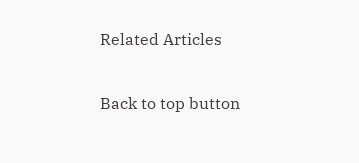Related Articles

Back to top button